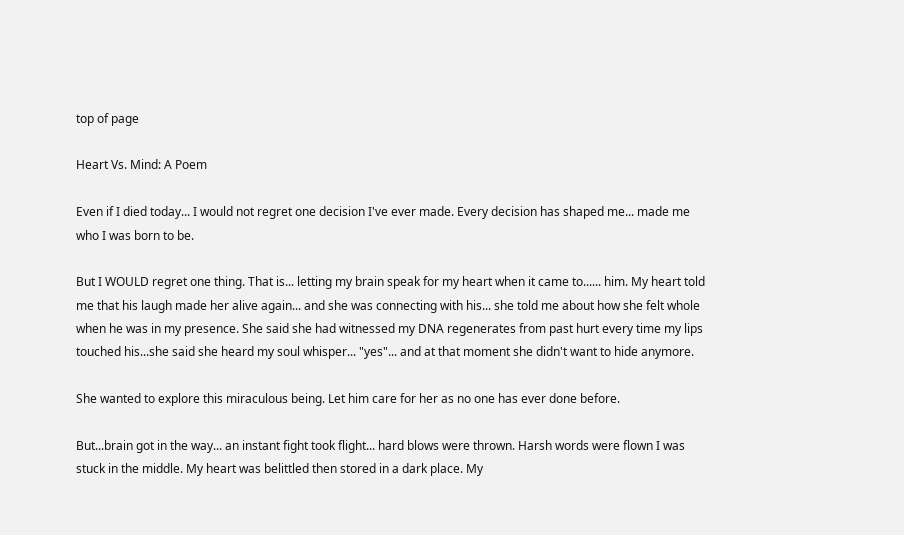top of page

Heart Vs. Mind: A Poem

Even if I died today... I would not regret one decision I've ever made. Every decision has shaped me... made me who I was born to be.

But I WOULD regret one thing. That is... letting my brain speak for my heart when it came to...... him. My heart told me that his laugh made her alive again... and she was connecting with his... she told me about how she felt whole when he was in my presence. She said she had witnessed my DNA regenerates from past hurt every time my lips touched his...she said she heard my soul whisper... "yes"... and at that moment she didn't want to hide anymore.

She wanted to explore this miraculous being. Let him care for her as no one has ever done before.

But...brain got in the way... an instant fight took flight... hard blows were thrown. Harsh words were flown I was stuck in the middle. My heart was belittled then stored in a dark place. My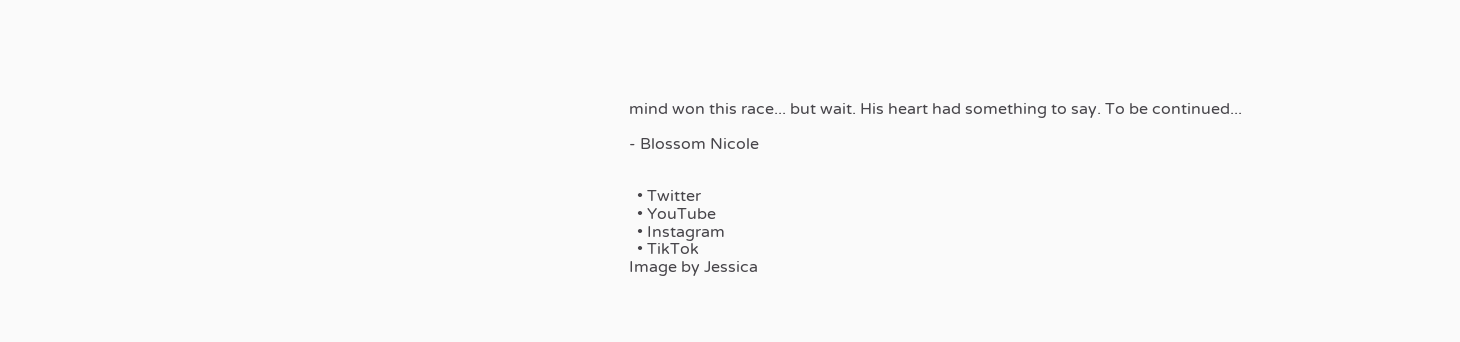mind won this race... but wait. His heart had something to say. To be continued...

- Blossom Nicole


  • Twitter
  • YouTube
  • Instagram
  • TikTok
Image by Jessica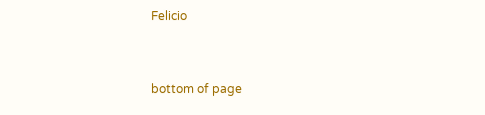Felicio


bottom of page